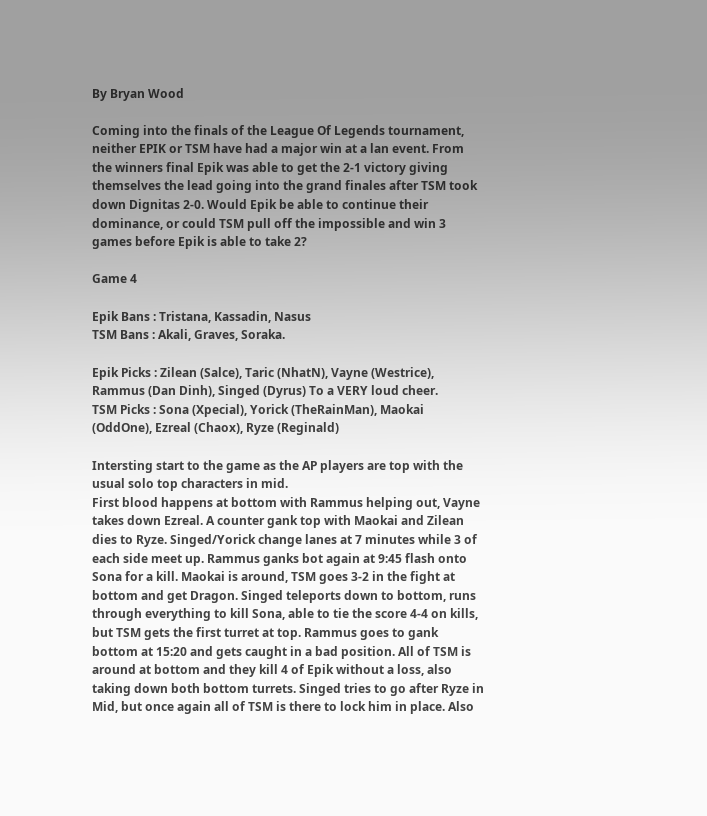By Bryan Wood

Coming into the finals of the League Of Legends tournament, neither EPIK or TSM have had a major win at a lan event. From the winners final Epik was able to get the 2-1 victory giving themselves the lead going into the grand finales after TSM took down Dignitas 2-0. Would Epik be able to continue their dominance, or could TSM pull off the impossible and win 3 games before Epik is able to take 2?

Game 4

Epik Bans : Tristana, Kassadin, Nasus
TSM Bans : Akali, Graves, Soraka.

Epik Picks : Zilean (Salce), Taric (NhatN), Vayne (Westrice), Rammus (Dan Dinh), Singed (Dyrus) To a VERY loud cheer.
TSM Picks : Sona (Xpecial), Yorick (TheRainMan), Maokai (OddOne), Ezreal (Chaox), Ryze (Reginald)

Intersting start to the game as the AP players are top with the usual solo top characters in mid.
First blood happens at bottom with Rammus helping out, Vayne takes down Ezreal. A counter gank top with Maokai and Zilean dies to Ryze. Singed/Yorick change lanes at 7 minutes while 3 of each side meet up. Rammus ganks bot again at 9:45 flash onto Sona for a kill. Maokai is around, TSM goes 3-2 in the fight at bottom and get Dragon. Singed teleports down to bottom, runs through everything to kill Sona, able to tie the score 4-4 on kills, but TSM gets the first turret at top. Rammus goes to gank bottom at 15:20 and gets caught in a bad position. All of TSM is around at bottom and they kill 4 of Epik without a loss, also taking down both bottom turrets. Singed tries to go after Ryze in Mid, but once again all of TSM is there to lock him in place. Also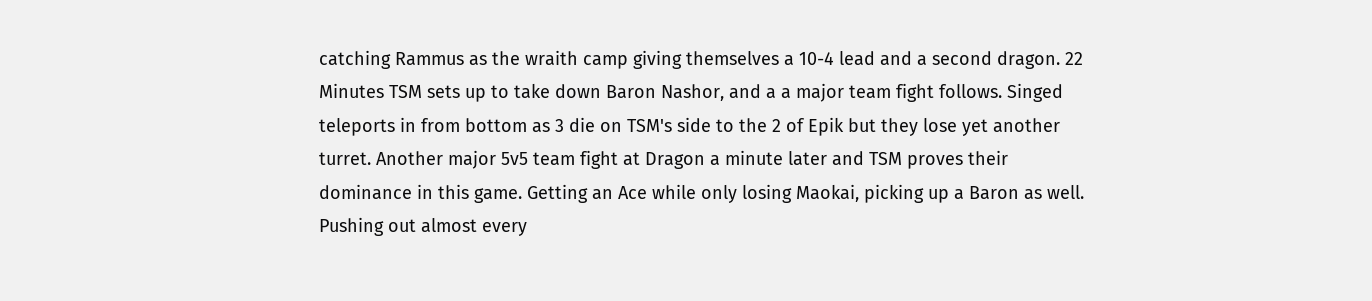catching Rammus as the wraith camp giving themselves a 10-4 lead and a second dragon. 22 Minutes TSM sets up to take down Baron Nashor, and a a major team fight follows. Singed teleports in from bottom as 3 die on TSM's side to the 2 of Epik but they lose yet another turret. Another major 5v5 team fight at Dragon a minute later and TSM proves their dominance in this game. Getting an Ace while only losing Maokai, picking up a Baron as well. Pushing out almost every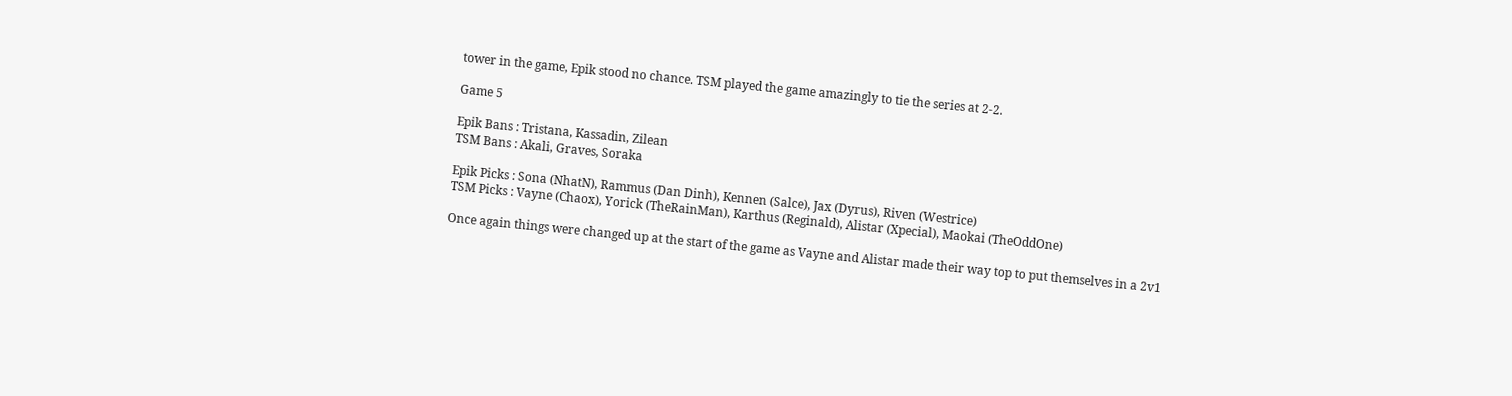tower in the game, Epik stood no chance. TSM played the game amazingly to tie the series at 2-2.

Game 5

Epik Bans : Tristana, Kassadin, Zilean
TSM Bans : Akali, Graves, Soraka

Epik Picks : Sona (NhatN), Rammus (Dan Dinh), Kennen (Salce), Jax (Dyrus), Riven (Westrice)
TSM Picks : Vayne (Chaox), Yorick (TheRainMan), Karthus (Reginald), Alistar (Xpecial), Maokai (TheOddOne)

Once again things were changed up at the start of the game as Vayne and Alistar made their way top to put themselves in a 2v1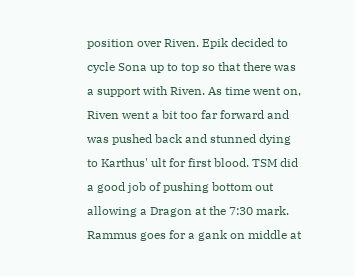position over Riven. Epik decided to cycle Sona up to top so that there was a support with Riven. As time went on, Riven went a bit too far forward and was pushed back and stunned dying to Karthus' ult for first blood. TSM did a good job of pushing bottom out allowing a Dragon at the 7:30 mark. Rammus goes for a gank on middle at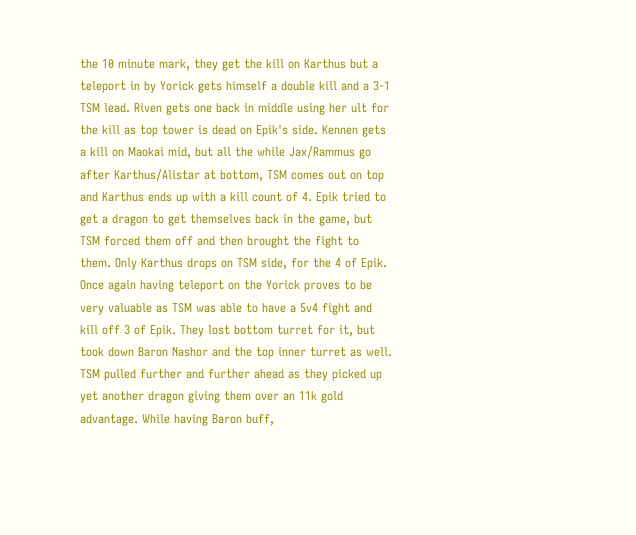the 10 minute mark, they get the kill on Karthus but a teleport in by Yorick gets himself a double kill and a 3-1 TSM lead. Riven gets one back in middle using her ult for the kill as top tower is dead on Epik's side. Kennen gets a kill on Maokai mid, but all the while Jax/Rammus go after Karthus/Alistar at bottom, TSM comes out on top and Karthus ends up with a kill count of 4. Epik tried to get a dragon to get themselves back in the game, but TSM forced them off and then brought the fight to them. Only Karthus drops on TSM side, for the 4 of Epik. Once again having teleport on the Yorick proves to be very valuable as TSM was able to have a 5v4 fight and kill off 3 of Epik. They lost bottom turret for it, but took down Baron Nashor and the top inner turret as well. TSM pulled further and further ahead as they picked up yet another dragon giving them over an 11k gold advantage. While having Baron buff,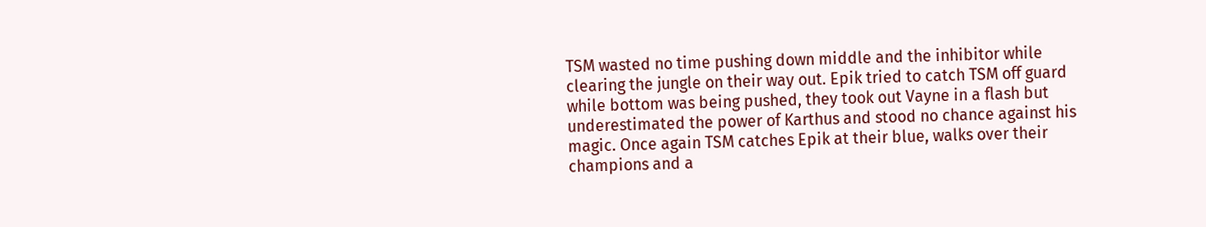TSM wasted no time pushing down middle and the inhibitor while clearing the jungle on their way out. Epik tried to catch TSM off guard while bottom was being pushed, they took out Vayne in a flash but underestimated the power of Karthus and stood no chance against his magic. Once again TSM catches Epik at their blue, walks over their champions and a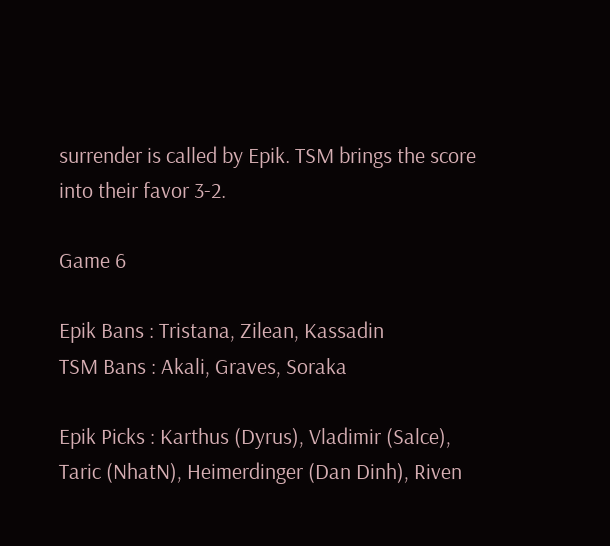surrender is called by Epik. TSM brings the score into their favor 3-2.

Game 6

Epik Bans : Tristana, Zilean, Kassadin
TSM Bans : Akali, Graves, Soraka

Epik Picks : Karthus (Dyrus), Vladimir (Salce), Taric (NhatN), Heimerdinger (Dan Dinh), Riven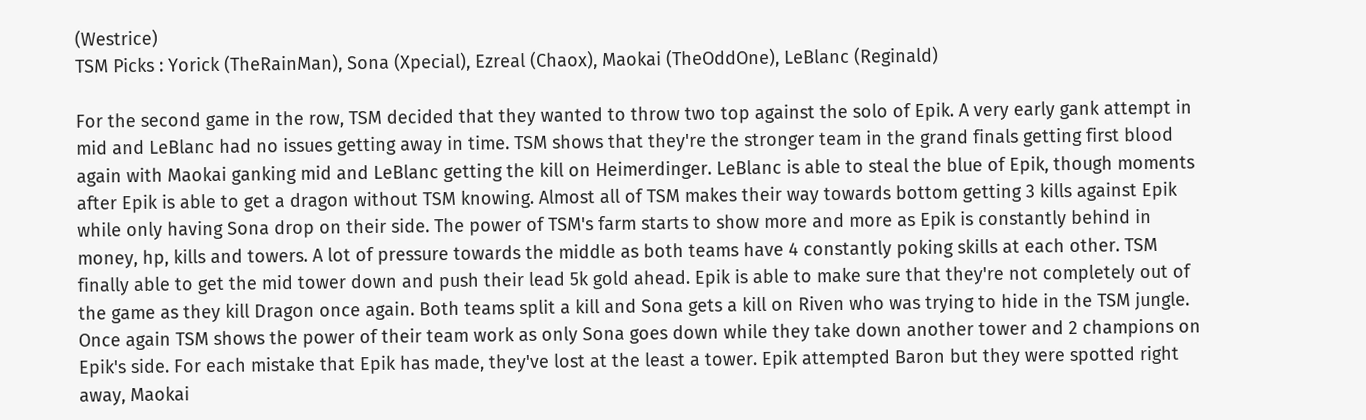(Westrice)
TSM Picks : Yorick (TheRainMan), Sona (Xpecial), Ezreal (Chaox), Maokai (TheOddOne), LeBlanc (Reginald)

For the second game in the row, TSM decided that they wanted to throw two top against the solo of Epik. A very early gank attempt in mid and LeBlanc had no issues getting away in time. TSM shows that they're the stronger team in the grand finals getting first blood again with Maokai ganking mid and LeBlanc getting the kill on Heimerdinger. LeBlanc is able to steal the blue of Epik, though moments after Epik is able to get a dragon without TSM knowing. Almost all of TSM makes their way towards bottom getting 3 kills against Epik while only having Sona drop on their side. The power of TSM's farm starts to show more and more as Epik is constantly behind in money, hp, kills and towers. A lot of pressure towards the middle as both teams have 4 constantly poking skills at each other. TSM finally able to get the mid tower down and push their lead 5k gold ahead. Epik is able to make sure that they're not completely out of the game as they kill Dragon once again. Both teams split a kill and Sona gets a kill on Riven who was trying to hide in the TSM jungle. Once again TSM shows the power of their team work as only Sona goes down while they take down another tower and 2 champions on Epik's side. For each mistake that Epik has made, they've lost at the least a tower. Epik attempted Baron but they were spotted right away, Maokai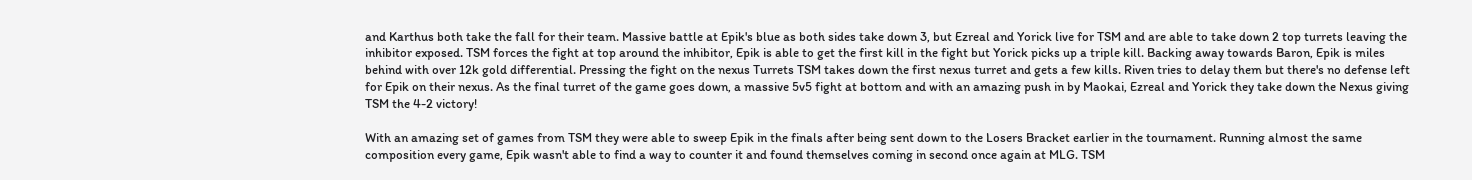and Karthus both take the fall for their team. Massive battle at Epik's blue as both sides take down 3, but Ezreal and Yorick live for TSM and are able to take down 2 top turrets leaving the inhibitor exposed. TSM forces the fight at top around the inhibitor, Epik is able to get the first kill in the fight but Yorick picks up a triple kill. Backing away towards Baron, Epik is miles behind with over 12k gold differential. Pressing the fight on the nexus Turrets TSM takes down the first nexus turret and gets a few kills. Riven tries to delay them but there's no defense left for Epik on their nexus. As the final turret of the game goes down, a massive 5v5 fight at bottom and with an amazing push in by Maokai, Ezreal and Yorick they take down the Nexus giving TSM the 4-2 victory!

With an amazing set of games from TSM they were able to sweep Epik in the finals after being sent down to the Losers Bracket earlier in the tournament. Running almost the same composition every game, Epik wasn't able to find a way to counter it and found themselves coming in second once again at MLG. TSM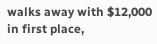walks away with $12,000 in first place,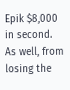Epik $8,000 in second. As well, from losing the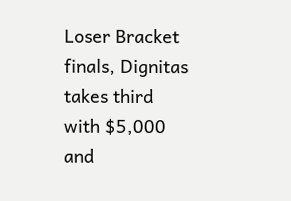Loser Bracket finals, Dignitas takes third with $5,000 and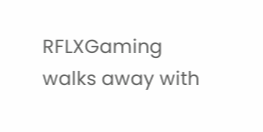RFLXGaming walks away with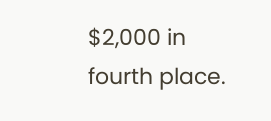$2,000 in fourth place.